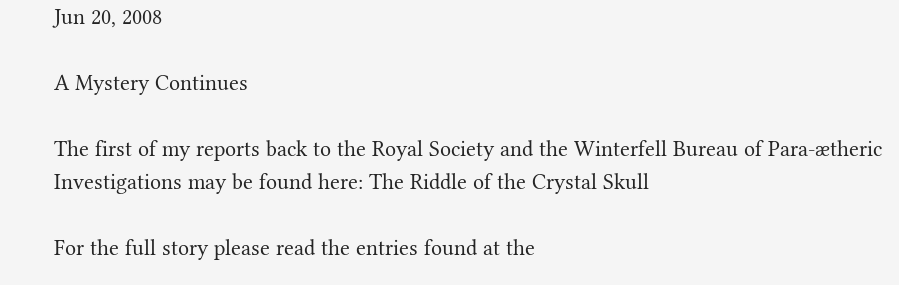Jun 20, 2008

A Mystery Continues

The first of my reports back to the Royal Society and the Winterfell Bureau of Para-ætheric Investigations may be found here: The Riddle of the Crystal Skull

For the full story please read the entries found at the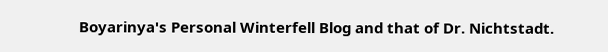Boyarinya's Personal Winterfell Blog and that of Dr. Nichtstadt.